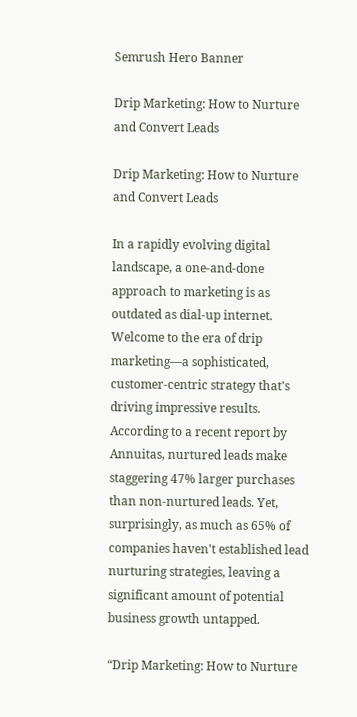Semrush Hero Banner

Drip Marketing: How to Nurture and Convert Leads

Drip Marketing: How to Nurture and Convert Leads

In a rapidly evolving digital landscape, a one-and-done approach to marketing is as outdated as dial-up internet. Welcome to the era of drip marketing—a sophisticated, customer-centric strategy that's driving impressive results. According to a recent report by Annuitas, nurtured leads make staggering 47% larger purchases than non-nurtured leads. Yet, surprisingly, as much as 65% of companies haven't established lead nurturing strategies, leaving a significant amount of potential business growth untapped.

“Drip Marketing: How to Nurture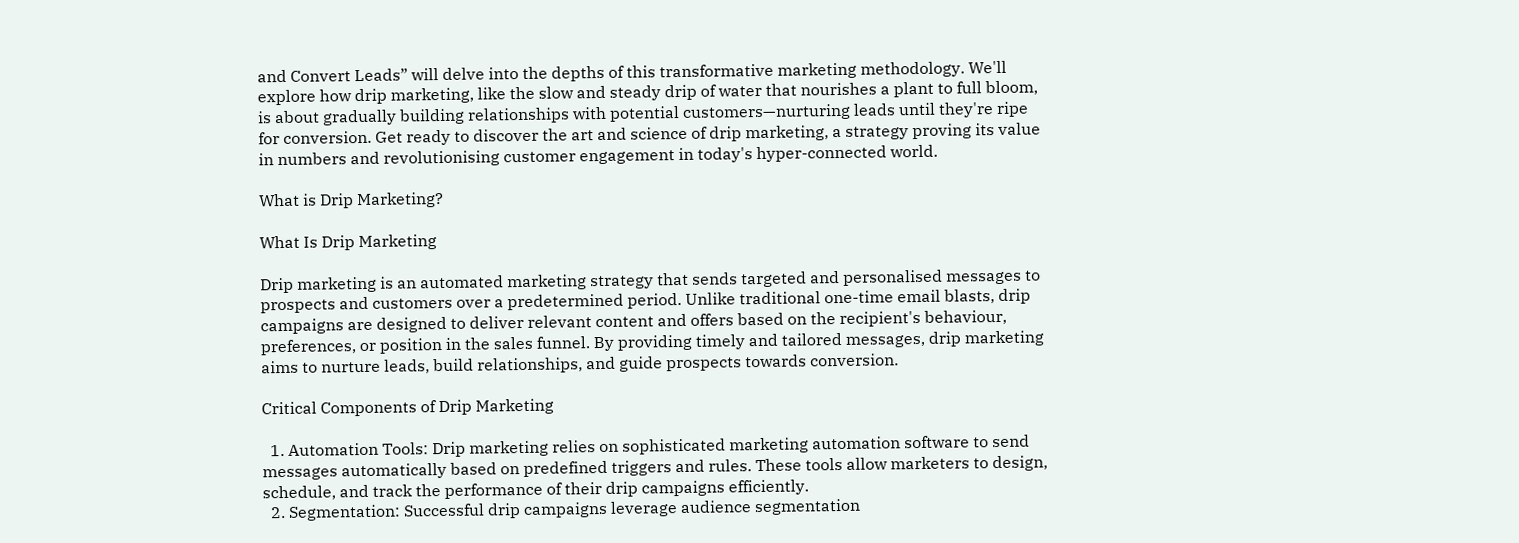and Convert Leads” will delve into the depths of this transformative marketing methodology. We'll explore how drip marketing, like the slow and steady drip of water that nourishes a plant to full bloom, is about gradually building relationships with potential customers—nurturing leads until they're ripe for conversion. Get ready to discover the art and science of drip marketing, a strategy proving its value in numbers and revolutionising customer engagement in today's hyper-connected world.

What is Drip Marketing?

What Is Drip Marketing

Drip marketing is an automated marketing strategy that sends targeted and personalised messages to prospects and customers over a predetermined period. Unlike traditional one-time email blasts, drip campaigns are designed to deliver relevant content and offers based on the recipient's behaviour, preferences, or position in the sales funnel. By providing timely and tailored messages, drip marketing aims to nurture leads, build relationships, and guide prospects towards conversion.

Critical Components of Drip Marketing

  1. Automation Tools: Drip marketing relies on sophisticated marketing automation software to send messages automatically based on predefined triggers and rules. These tools allow marketers to design, schedule, and track the performance of their drip campaigns efficiently.
  2. Segmentation: Successful drip campaigns leverage audience segmentation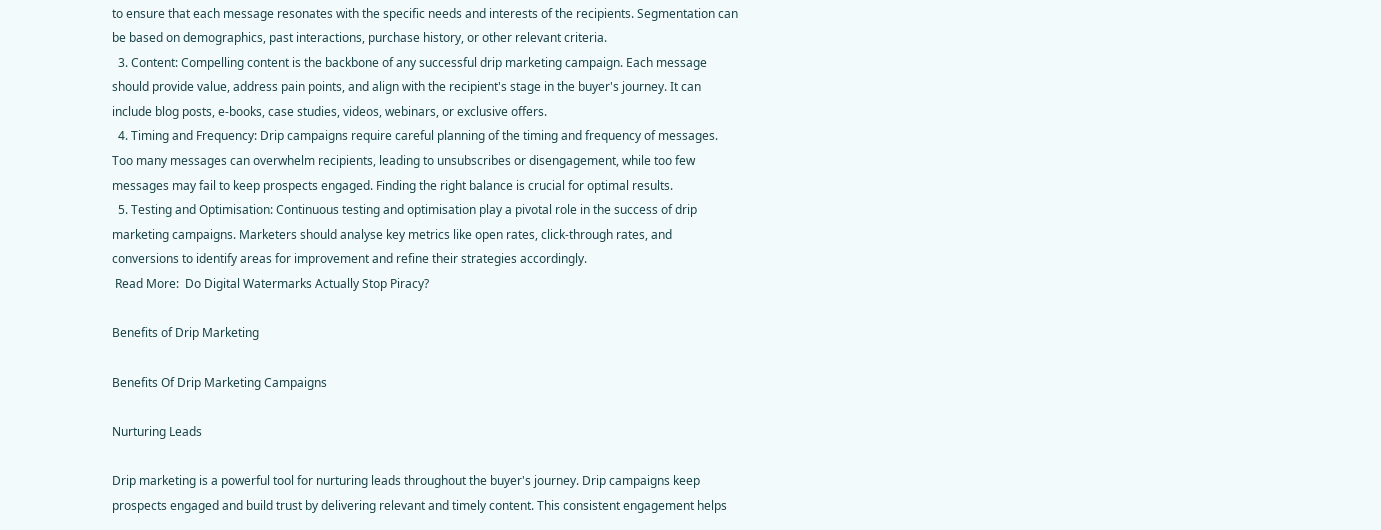to ensure that each message resonates with the specific needs and interests of the recipients. Segmentation can be based on demographics, past interactions, purchase history, or other relevant criteria.
  3. Content: Compelling content is the backbone of any successful drip marketing campaign. Each message should provide value, address pain points, and align with the recipient's stage in the buyer's journey. It can include blog posts, e-books, case studies, videos, webinars, or exclusive offers.
  4. Timing and Frequency: Drip campaigns require careful planning of the timing and frequency of messages. Too many messages can overwhelm recipients, leading to unsubscribes or disengagement, while too few messages may fail to keep prospects engaged. Finding the right balance is crucial for optimal results.
  5. Testing and Optimisation: Continuous testing and optimisation play a pivotal role in the success of drip marketing campaigns. Marketers should analyse key metrics like open rates, click-through rates, and conversions to identify areas for improvement and refine their strategies accordingly.
 Read More:  Do Digital Watermarks Actually Stop Piracy?

Benefits of Drip Marketing

Benefits Of Drip Marketing Campaigns

Nurturing Leads

Drip marketing is a powerful tool for nurturing leads throughout the buyer's journey. Drip campaigns keep prospects engaged and build trust by delivering relevant and timely content. This consistent engagement helps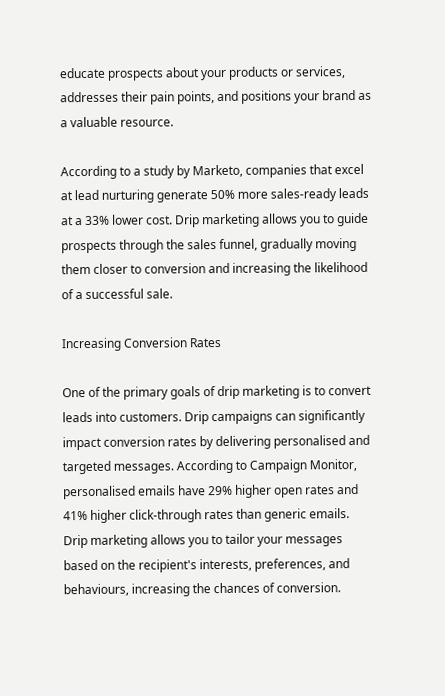educate prospects about your products or services, addresses their pain points, and positions your brand as a valuable resource.

According to a study by Marketo, companies that excel at lead nurturing generate 50% more sales-ready leads at a 33% lower cost. Drip marketing allows you to guide prospects through the sales funnel, gradually moving them closer to conversion and increasing the likelihood of a successful sale.

Increasing Conversion Rates

One of the primary goals of drip marketing is to convert leads into customers. Drip campaigns can significantly impact conversion rates by delivering personalised and targeted messages. According to Campaign Monitor, personalised emails have 29% higher open rates and 41% higher click-through rates than generic emails. Drip marketing allows you to tailor your messages based on the recipient's interests, preferences, and behaviours, increasing the chances of conversion.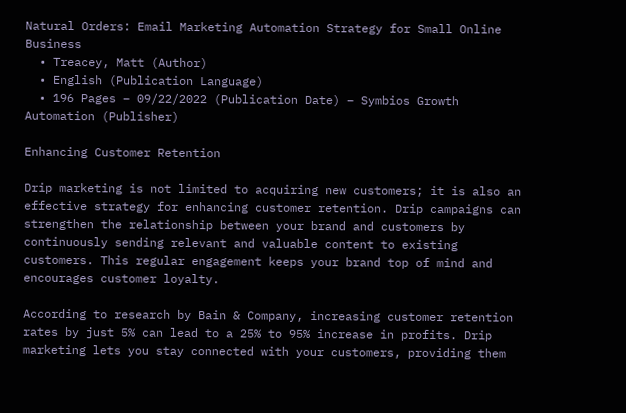Natural Orders: Email Marketing Automation Strategy for Small Online Business
  • Treacey, Matt (Author)
  • English (Publication Language)
  • 196 Pages – 09/22/2022 (Publication Date) – Symbios Growth Automation (Publisher)

Enhancing Customer Retention

Drip marketing is not limited to acquiring new customers; it is also an effective strategy for enhancing customer retention. Drip campaigns can strengthen the relationship between your brand and customers by continuously sending relevant and valuable content to existing customers. This regular engagement keeps your brand top of mind and encourages customer loyalty.

According to research by Bain & Company, increasing customer retention rates by just 5% can lead to a 25% to 95% increase in profits. Drip marketing lets you stay connected with your customers, providing them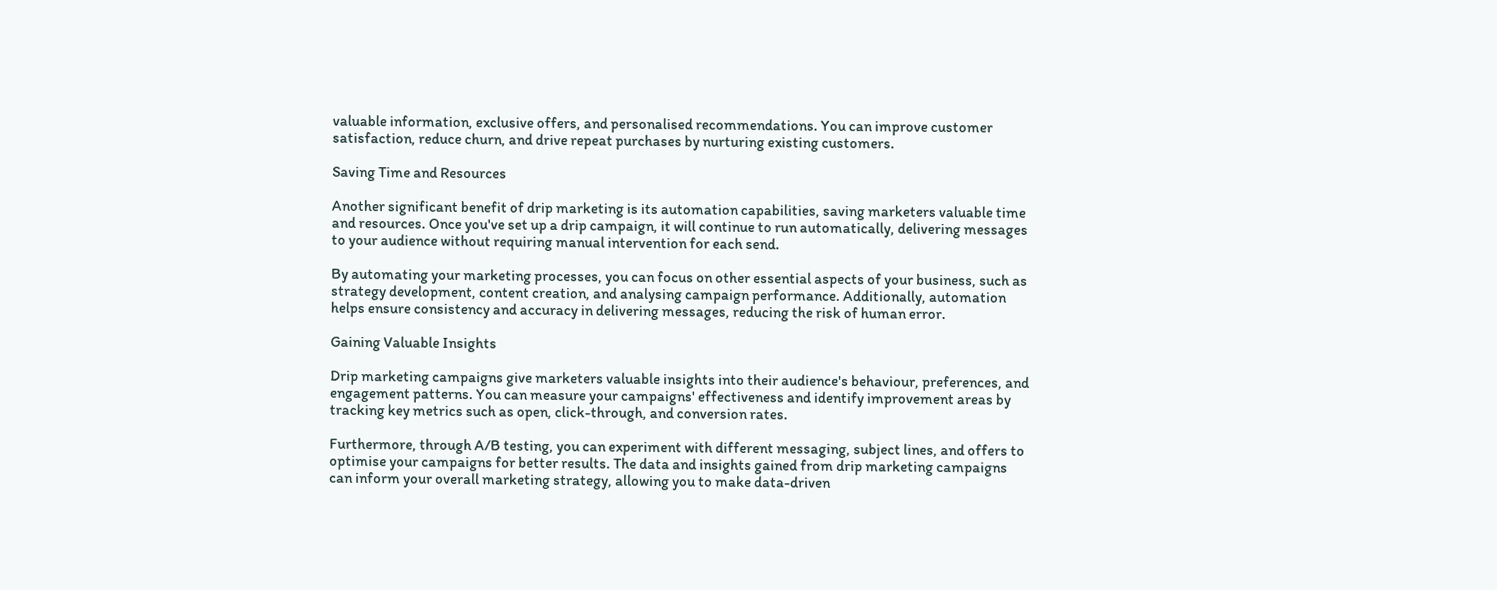valuable information, exclusive offers, and personalised recommendations. You can improve customer satisfaction, reduce churn, and drive repeat purchases by nurturing existing customers.

Saving Time and Resources

Another significant benefit of drip marketing is its automation capabilities, saving marketers valuable time and resources. Once you've set up a drip campaign, it will continue to run automatically, delivering messages to your audience without requiring manual intervention for each send.

By automating your marketing processes, you can focus on other essential aspects of your business, such as strategy development, content creation, and analysing campaign performance. Additionally, automation helps ensure consistency and accuracy in delivering messages, reducing the risk of human error.

Gaining Valuable Insights

Drip marketing campaigns give marketers valuable insights into their audience's behaviour, preferences, and engagement patterns. You can measure your campaigns' effectiveness and identify improvement areas by tracking key metrics such as open, click-through, and conversion rates.

Furthermore, through A/B testing, you can experiment with different messaging, subject lines, and offers to optimise your campaigns for better results. The data and insights gained from drip marketing campaigns can inform your overall marketing strategy, allowing you to make data-driven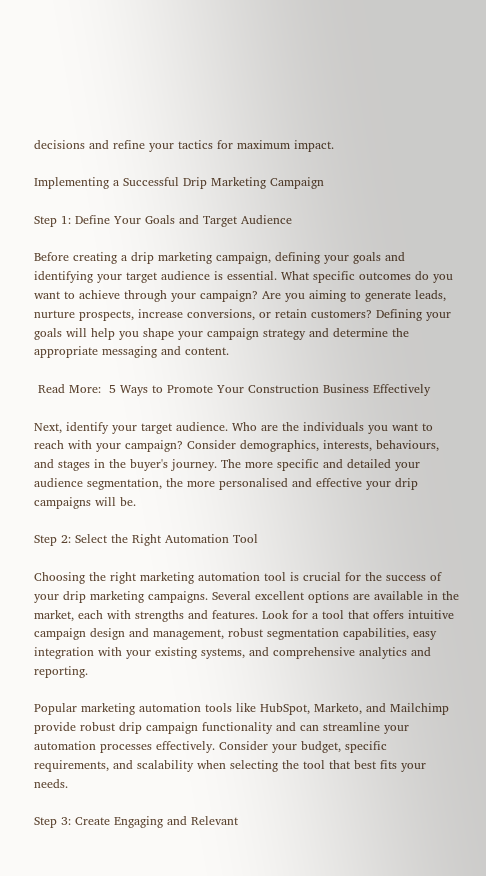decisions and refine your tactics for maximum impact.

Implementing a Successful Drip Marketing Campaign

Step 1: Define Your Goals and Target Audience

Before creating a drip marketing campaign, defining your goals and identifying your target audience is essential. What specific outcomes do you want to achieve through your campaign? Are you aiming to generate leads, nurture prospects, increase conversions, or retain customers? Defining your goals will help you shape your campaign strategy and determine the appropriate messaging and content.

 Read More:  5 Ways to Promote Your Construction Business Effectively

Next, identify your target audience. Who are the individuals you want to reach with your campaign? Consider demographics, interests, behaviours, and stages in the buyer's journey. The more specific and detailed your audience segmentation, the more personalised and effective your drip campaigns will be.

Step 2: Select the Right Automation Tool

Choosing the right marketing automation tool is crucial for the success of your drip marketing campaigns. Several excellent options are available in the market, each with strengths and features. Look for a tool that offers intuitive campaign design and management, robust segmentation capabilities, easy integration with your existing systems, and comprehensive analytics and reporting.

Popular marketing automation tools like HubSpot, Marketo, and Mailchimp provide robust drip campaign functionality and can streamline your automation processes effectively. Consider your budget, specific requirements, and scalability when selecting the tool that best fits your needs.

Step 3: Create Engaging and Relevant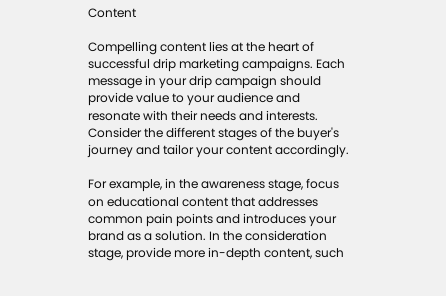Content

Compelling content lies at the heart of successful drip marketing campaigns. Each message in your drip campaign should provide value to your audience and resonate with their needs and interests. Consider the different stages of the buyer's journey and tailor your content accordingly.

For example, in the awareness stage, focus on educational content that addresses common pain points and introduces your brand as a solution. In the consideration stage, provide more in-depth content, such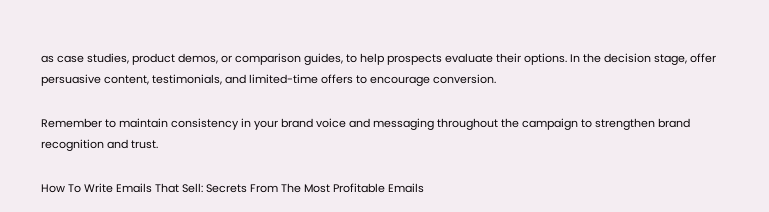as case studies, product demos, or comparison guides, to help prospects evaluate their options. In the decision stage, offer persuasive content, testimonials, and limited-time offers to encourage conversion.

Remember to maintain consistency in your brand voice and messaging throughout the campaign to strengthen brand recognition and trust.

How To Write Emails That Sell: Secrets From The Most Profitable Emails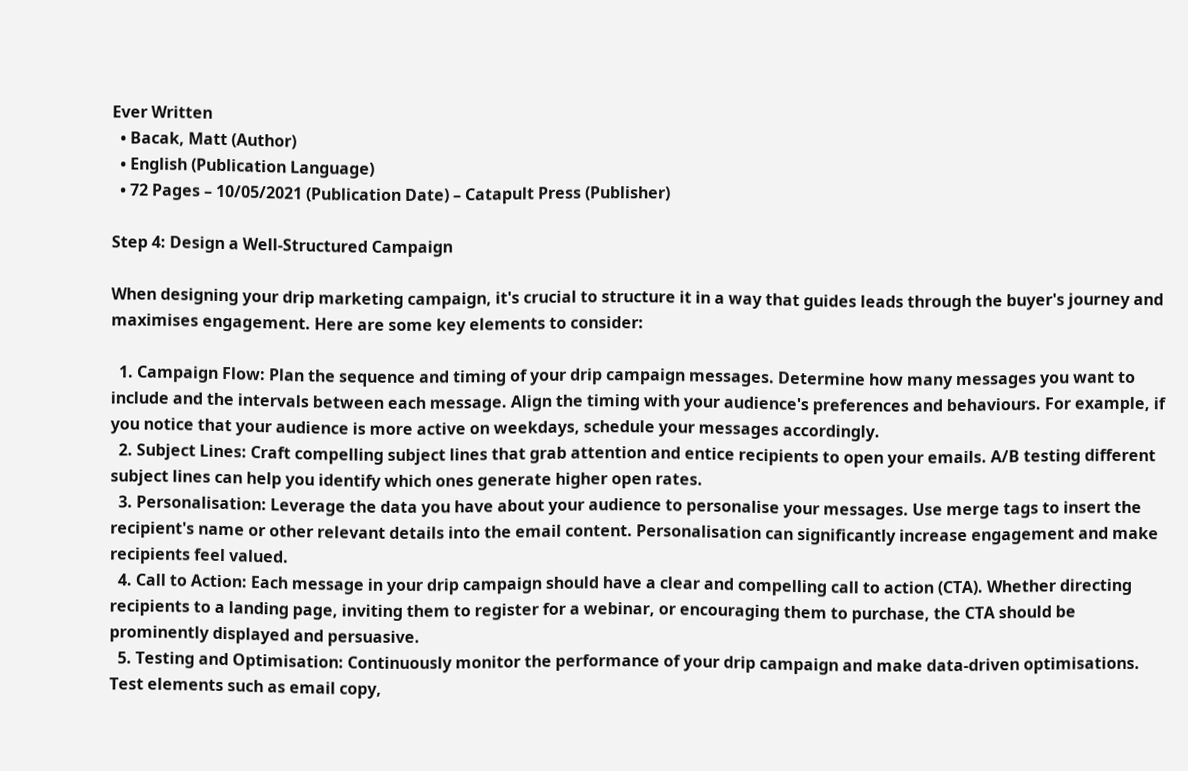Ever Written
  • Bacak, Matt (Author)
  • English (Publication Language)
  • 72 Pages – 10/05/2021 (Publication Date) – Catapult Press (Publisher)

Step 4: Design a Well-Structured Campaign

When designing your drip marketing campaign, it's crucial to structure it in a way that guides leads through the buyer's journey and maximises engagement. Here are some key elements to consider:

  1. Campaign Flow: Plan the sequence and timing of your drip campaign messages. Determine how many messages you want to include and the intervals between each message. Align the timing with your audience's preferences and behaviours. For example, if you notice that your audience is more active on weekdays, schedule your messages accordingly.
  2. Subject Lines: Craft compelling subject lines that grab attention and entice recipients to open your emails. A/B testing different subject lines can help you identify which ones generate higher open rates.
  3. Personalisation: Leverage the data you have about your audience to personalise your messages. Use merge tags to insert the recipient's name or other relevant details into the email content. Personalisation can significantly increase engagement and make recipients feel valued.
  4. Call to Action: Each message in your drip campaign should have a clear and compelling call to action (CTA). Whether directing recipients to a landing page, inviting them to register for a webinar, or encouraging them to purchase, the CTA should be prominently displayed and persuasive.
  5. Testing and Optimisation: Continuously monitor the performance of your drip campaign and make data-driven optimisations. Test elements such as email copy,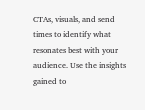CTAs, visuals, and send times to identify what resonates best with your audience. Use the insights gained to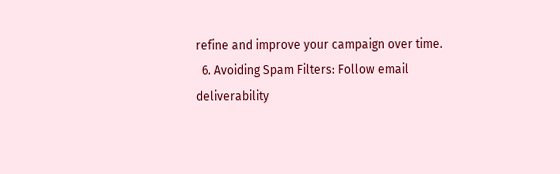refine and improve your campaign over time.
  6. Avoiding Spam Filters: Follow email deliverability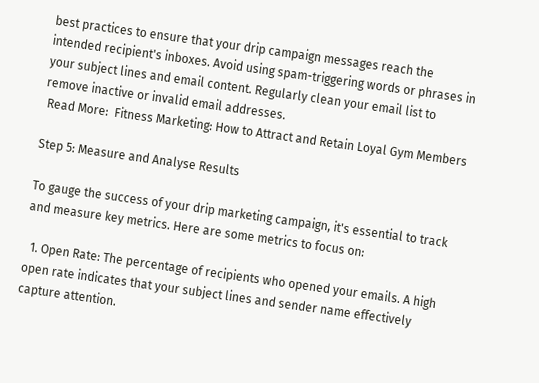best practices to ensure that your drip campaign messages reach the intended recipient's inboxes. Avoid using spam-triggering words or phrases in your subject lines and email content. Regularly clean your email list to remove inactive or invalid email addresses.
 Read More:  Fitness Marketing: How to Attract and Retain Loyal Gym Members

Step 5: Measure and Analyse Results

To gauge the success of your drip marketing campaign, it's essential to track and measure key metrics. Here are some metrics to focus on:

  1. Open Rate: The percentage of recipients who opened your emails. A high open rate indicates that your subject lines and sender name effectively capture attention.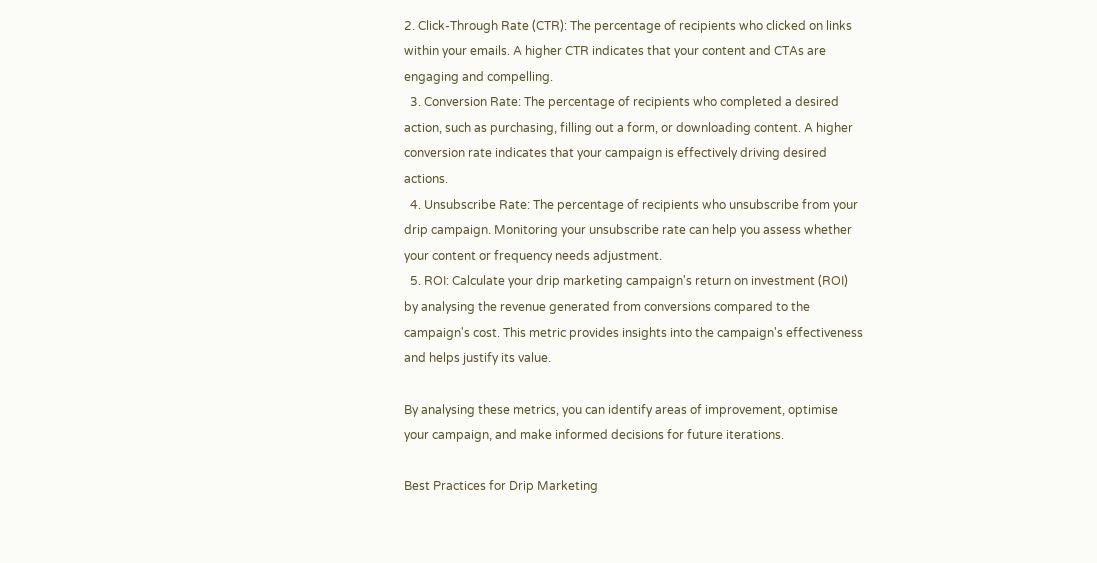2. Click-Through Rate (CTR): The percentage of recipients who clicked on links within your emails. A higher CTR indicates that your content and CTAs are engaging and compelling.
  3. Conversion Rate: The percentage of recipients who completed a desired action, such as purchasing, filling out a form, or downloading content. A higher conversion rate indicates that your campaign is effectively driving desired actions.
  4. Unsubscribe Rate: The percentage of recipients who unsubscribe from your drip campaign. Monitoring your unsubscribe rate can help you assess whether your content or frequency needs adjustment.
  5. ROI: Calculate your drip marketing campaign's return on investment (ROI) by analysing the revenue generated from conversions compared to the campaign's cost. This metric provides insights into the campaign's effectiveness and helps justify its value.

By analysing these metrics, you can identify areas of improvement, optimise your campaign, and make informed decisions for future iterations.

Best Practices for Drip Marketing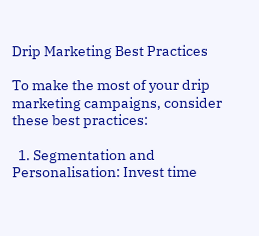Drip Marketing Best Practices

To make the most of your drip marketing campaigns, consider these best practices:

  1. Segmentation and Personalisation: Invest time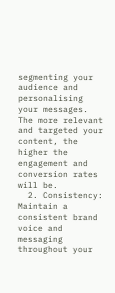segmenting your audience and personalising your messages. The more relevant and targeted your content, the higher the engagement and conversion rates will be.
  2. Consistency: Maintain a consistent brand voice and messaging throughout your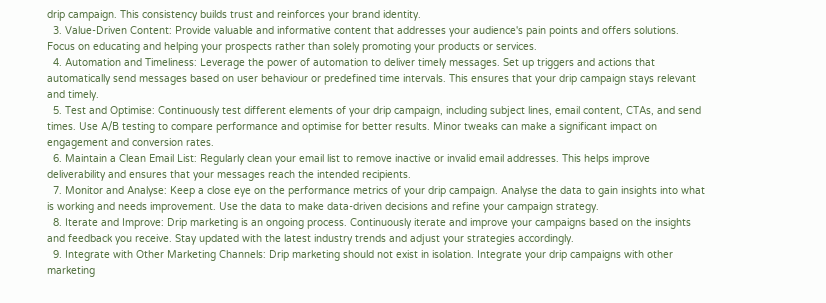drip campaign. This consistency builds trust and reinforces your brand identity.
  3. Value-Driven Content: Provide valuable and informative content that addresses your audience's pain points and offers solutions. Focus on educating and helping your prospects rather than solely promoting your products or services.
  4. Automation and Timeliness: Leverage the power of automation to deliver timely messages. Set up triggers and actions that automatically send messages based on user behaviour or predefined time intervals. This ensures that your drip campaign stays relevant and timely.
  5. Test and Optimise: Continuously test different elements of your drip campaign, including subject lines, email content, CTAs, and send times. Use A/B testing to compare performance and optimise for better results. Minor tweaks can make a significant impact on engagement and conversion rates.
  6. Maintain a Clean Email List: Regularly clean your email list to remove inactive or invalid email addresses. This helps improve deliverability and ensures that your messages reach the intended recipients.
  7. Monitor and Analyse: Keep a close eye on the performance metrics of your drip campaign. Analyse the data to gain insights into what is working and needs improvement. Use the data to make data-driven decisions and refine your campaign strategy.
  8. Iterate and Improve: Drip marketing is an ongoing process. Continuously iterate and improve your campaigns based on the insights and feedback you receive. Stay updated with the latest industry trends and adjust your strategies accordingly.
  9. Integrate with Other Marketing Channels: Drip marketing should not exist in isolation. Integrate your drip campaigns with other marketing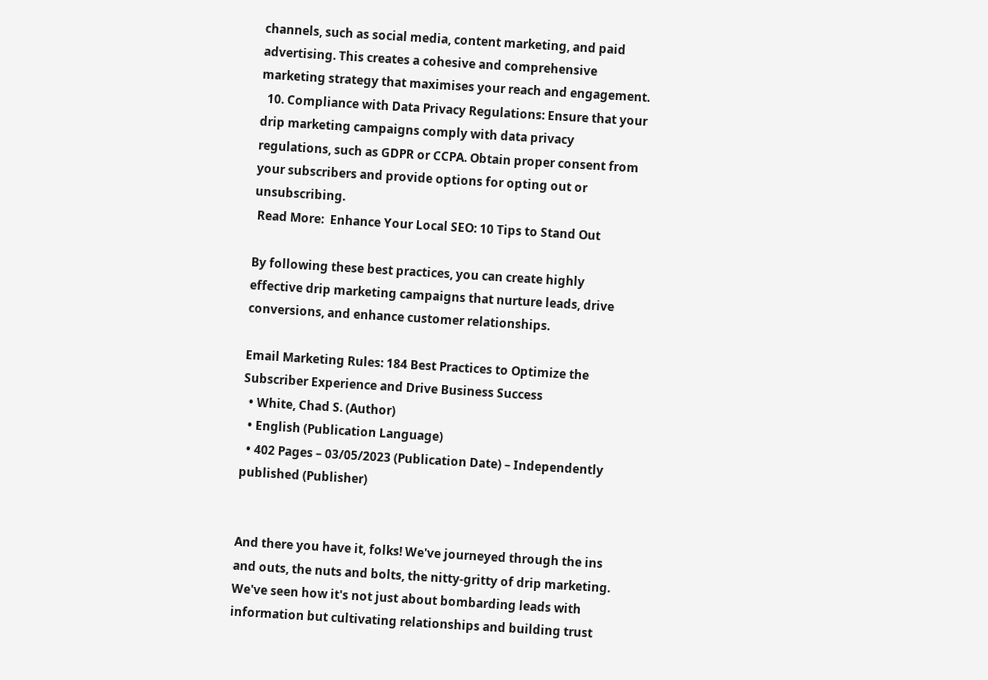channels, such as social media, content marketing, and paid advertising. This creates a cohesive and comprehensive marketing strategy that maximises your reach and engagement.
  10. Compliance with Data Privacy Regulations: Ensure that your drip marketing campaigns comply with data privacy regulations, such as GDPR or CCPA. Obtain proper consent from your subscribers and provide options for opting out or unsubscribing.
 Read More:  Enhance Your Local SEO: 10 Tips to Stand Out

By following these best practices, you can create highly effective drip marketing campaigns that nurture leads, drive conversions, and enhance customer relationships.

Email Marketing Rules: 184 Best Practices to Optimize the Subscriber Experience and Drive Business Success
  • White, Chad S. (Author)
  • English (Publication Language)
  • 402 Pages – 03/05/2023 (Publication Date) – Independently published (Publisher)


And there you have it, folks! We've journeyed through the ins and outs, the nuts and bolts, the nitty-gritty of drip marketing. We've seen how it's not just about bombarding leads with information but cultivating relationships and building trust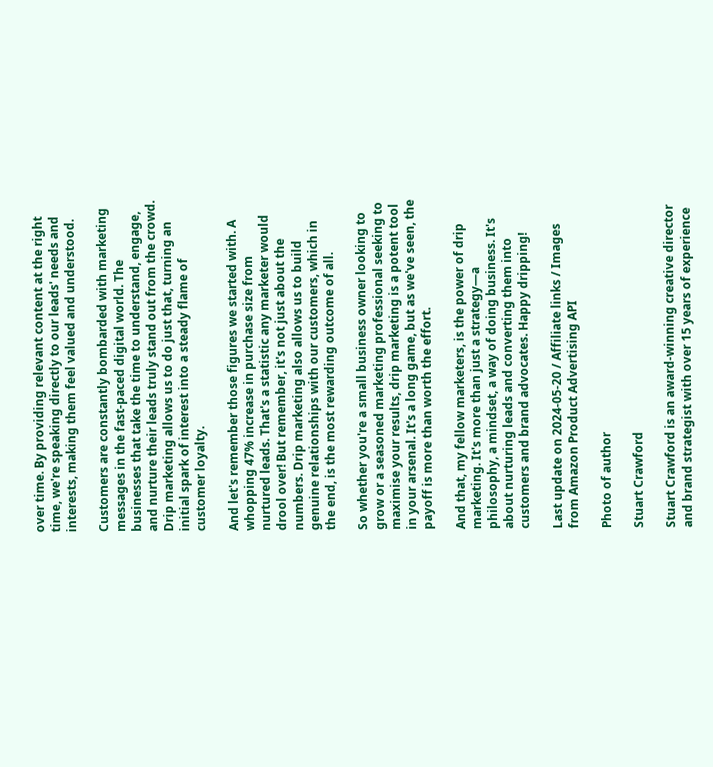over time. By providing relevant content at the right time, we're speaking directly to our leads' needs and interests, making them feel valued and understood.

Customers are constantly bombarded with marketing messages in the fast-paced digital world. The businesses that take the time to understand, engage, and nurture their leads truly stand out from the crowd. Drip marketing allows us to do just that, turning an initial spark of interest into a steady flame of customer loyalty.

And let's remember those figures we started with. A whopping 47% increase in purchase size from nurtured leads. That's a statistic any marketer would drool over! But remember, it's not just about the numbers. Drip marketing also allows us to build genuine relationships with our customers, which in the end, is the most rewarding outcome of all.

So whether you're a small business owner looking to grow or a seasoned marketing professional seeking to maximise your results, drip marketing is a potent tool in your arsenal. It's a long game, but as we've seen, the payoff is more than worth the effort.

And that, my fellow marketers, is the power of drip marketing. It's more than just a strategy—a philosophy, a mindset, a way of doing business. It's about nurturing leads and converting them into customers and brand advocates. Happy dripping!

Last update on 2024-05-20 / Affiliate links / Images from Amazon Product Advertising API

Photo of author

Stuart Crawford

Stuart Crawford is an award-winning creative director and brand strategist with over 15 years of experience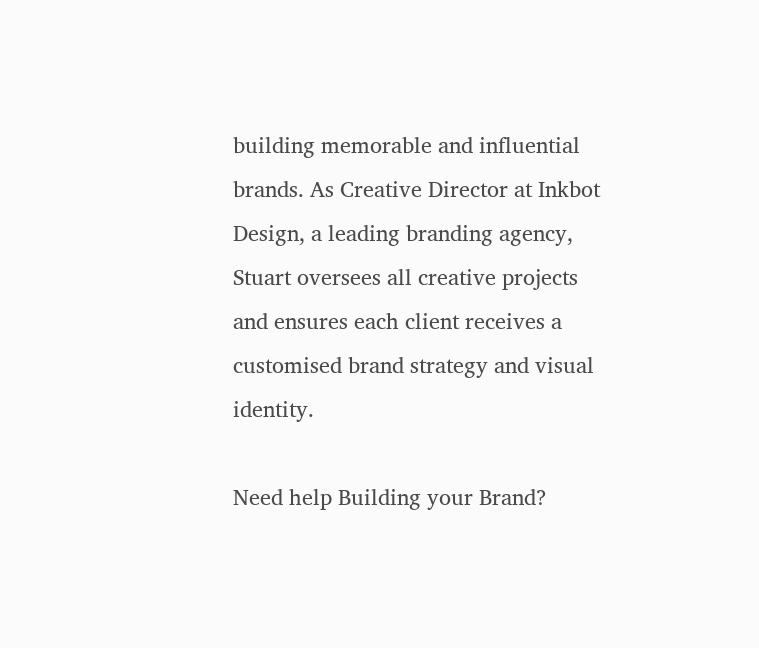building memorable and influential brands. As Creative Director at Inkbot Design, a leading branding agency, Stuart oversees all creative projects and ensures each client receives a customised brand strategy and visual identity.

Need help Building your Brand?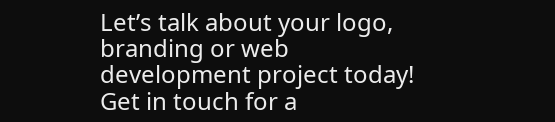Let’s talk about your logo, branding or web development project today! Get in touch for a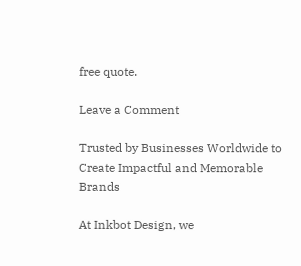free quote.

Leave a Comment

Trusted by Businesses Worldwide to Create Impactful and Memorable Brands

At Inkbot Design, we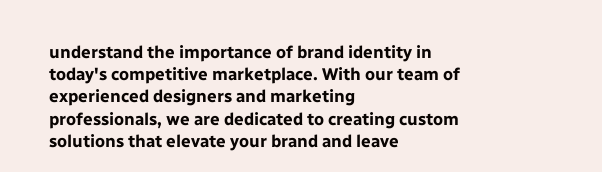understand the importance of brand identity in today's competitive marketplace. With our team of experienced designers and marketing professionals, we are dedicated to creating custom solutions that elevate your brand and leave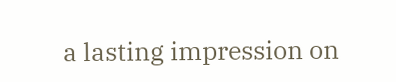a lasting impression on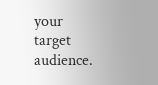your target audience.